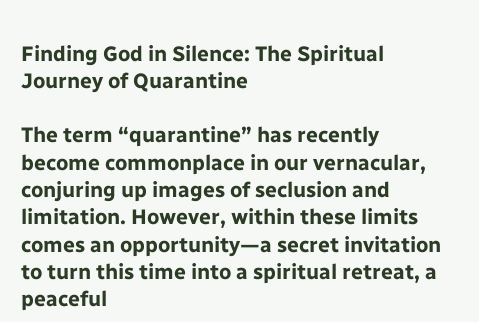Finding God in Silence: The Spiritual Journey of Quarantine

The term “quarantine” has recently become commonplace in our vernacular, conjuring up images of seclusion and limitation. However, within these limits comes an opportunity—a secret invitation to turn this time into a spiritual retreat, a peaceful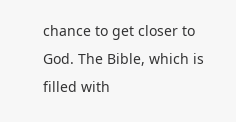chance to get closer to God. The Bible, which is filled with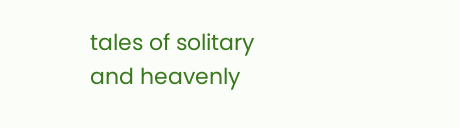tales of solitary and heavenly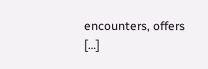encounters, offers […]